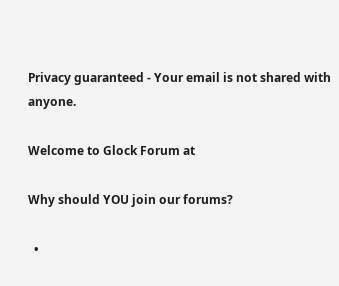Privacy guaranteed - Your email is not shared with anyone.

Welcome to Glock Forum at

Why should YOU join our forums?

  •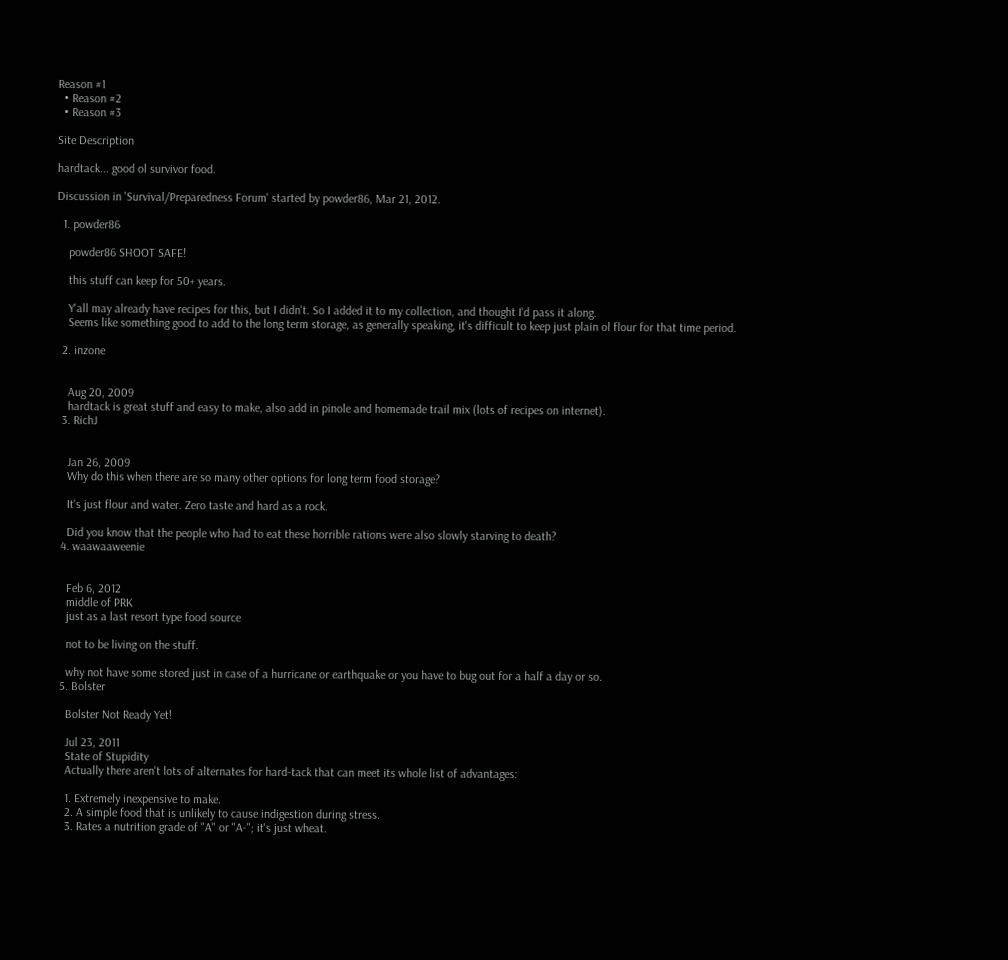Reason #1
  • Reason #2
  • Reason #3

Site Description

hardtack... good ol survivor food.

Discussion in 'Survival/Preparedness Forum' started by powder86, Mar 21, 2012.

  1. powder86

    powder86 SHOOT SAFE!

    this stuff can keep for 50+ years.

    Y'all may already have recipes for this, but I didn't. So I added it to my collection, and thought I'd pass it along.
    Seems like something good to add to the long term storage, as generally speaking, it's difficult to keep just plain ol flour for that time period.

  2. inzone


    Aug 20, 2009
    hardtack is great stuff and easy to make, also add in pinole and homemade trail mix (lots of recipes on internet).
  3. RichJ


    Jan 26, 2009
    Why do this when there are so many other options for long term food storage?

    It's just flour and water. Zero taste and hard as a rock.

    Did you know that the people who had to eat these horrible rations were also slowly starving to death?
  4. waawaaweenie


    Feb 6, 2012
    middle of PRK
    just as a last resort type food source

    not to be living on the stuff.

    why not have some stored just in case of a hurricane or earthquake or you have to bug out for a half a day or so.
  5. Bolster

    Bolster Not Ready Yet!

    Jul 23, 2011
    State of Stupidity
    Actually there aren't lots of alternates for hard-tack that can meet its whole list of advantages:

    1. Extremely inexpensive to make.
    2. A simple food that is unlikely to cause indigestion during stress.
    3. Rates a nutrition grade of "A" or "A-"; it's just wheat.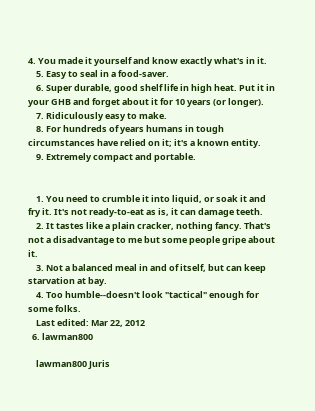4. You made it yourself and know exactly what's in it.
    5. Easy to seal in a food-saver.
    6. Super durable, good shelf life in high heat. Put it in your GHB and forget about it for 10 years (or longer).
    7. Ridiculously easy to make.
    8. For hundreds of years humans in tough circumstances have relied on it; it's a known entity.
    9. Extremely compact and portable.


    1. You need to crumble it into liquid, or soak it and fry it. It's not ready-to-eat as is, it can damage teeth.
    2. It tastes like a plain cracker, nothing fancy. That's not a disadvantage to me but some people gripe about it.
    3. Not a balanced meal in and of itself, but can keep starvation at bay.
    4. Too humble--doesn't look "tactical" enough for some folks.
    Last edited: Mar 22, 2012
  6. lawman800

    lawman800 Juris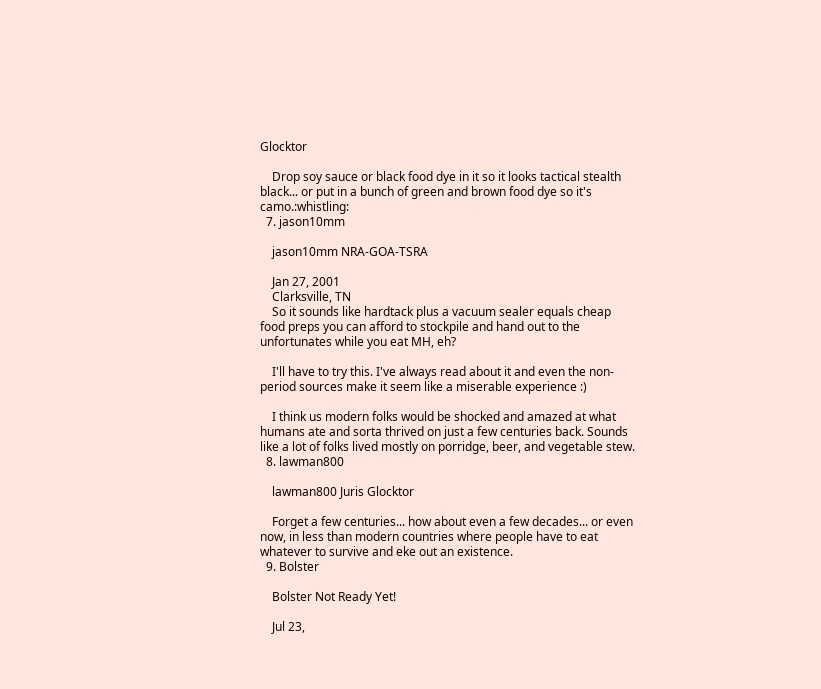Glocktor

    Drop soy sauce or black food dye in it so it looks tactical stealth black... or put in a bunch of green and brown food dye so it's camo.:whistling:
  7. jason10mm

    jason10mm NRA-GOA-TSRA

    Jan 27, 2001
    Clarksville, TN
    So it sounds like hardtack plus a vacuum sealer equals cheap food preps you can afford to stockpile and hand out to the unfortunates while you eat MH, eh?

    I'll have to try this. I've always read about it and even the non-period sources make it seem like a miserable experience :)

    I think us modern folks would be shocked and amazed at what humans ate and sorta thrived on just a few centuries back. Sounds like a lot of folks lived mostly on porridge, beer, and vegetable stew.
  8. lawman800

    lawman800 Juris Glocktor

    Forget a few centuries... how about even a few decades... or even now, in less than modern countries where people have to eat whatever to survive and eke out an existence.
  9. Bolster

    Bolster Not Ready Yet!

    Jul 23,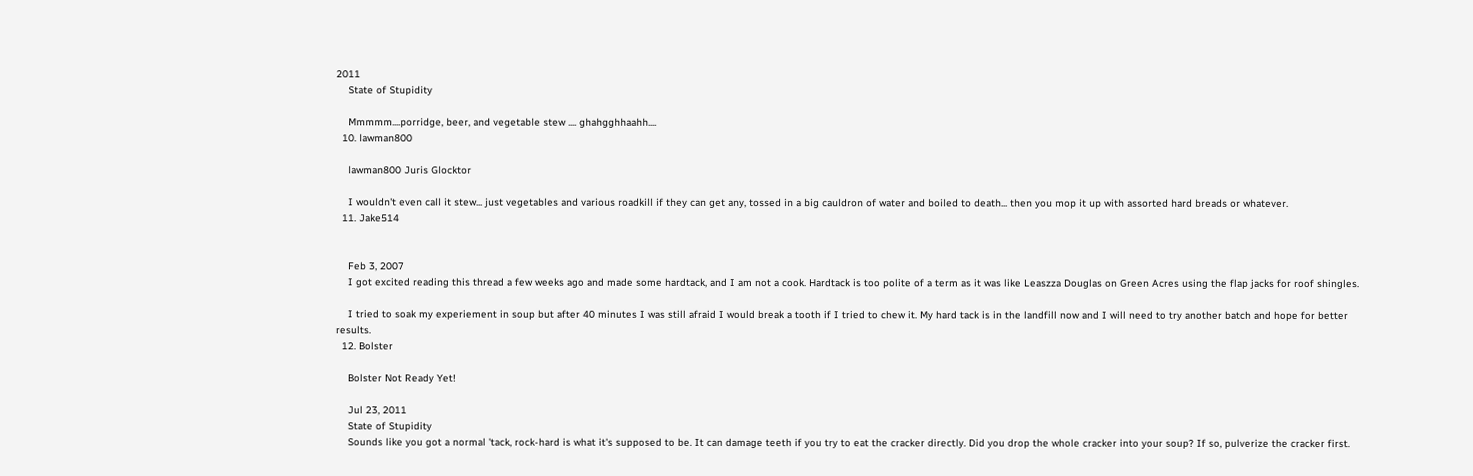2011
    State of Stupidity

    Mmmmm....porridge, beer, and vegetable stew .... ghahgghhaahh....
  10. lawman800

    lawman800 Juris Glocktor

    I wouldn't even call it stew... just vegetables and various roadkill if they can get any, tossed in a big cauldron of water and boiled to death... then you mop it up with assorted hard breads or whatever.
  11. Jake514


    Feb 3, 2007
    I got excited reading this thread a few weeks ago and made some hardtack, and I am not a cook. Hardtack is too polite of a term as it was like Leaszza Douglas on Green Acres using the flap jacks for roof shingles.

    I tried to soak my experiement in soup but after 40 minutes I was still afraid I would break a tooth if I tried to chew it. My hard tack is in the landfill now and I will need to try another batch and hope for better results.
  12. Bolster

    Bolster Not Ready Yet!

    Jul 23, 2011
    State of Stupidity
    Sounds like you got a normal 'tack, rock-hard is what it's supposed to be. It can damage teeth if you try to eat the cracker directly. Did you drop the whole cracker into your soup? If so, pulverize the cracker first.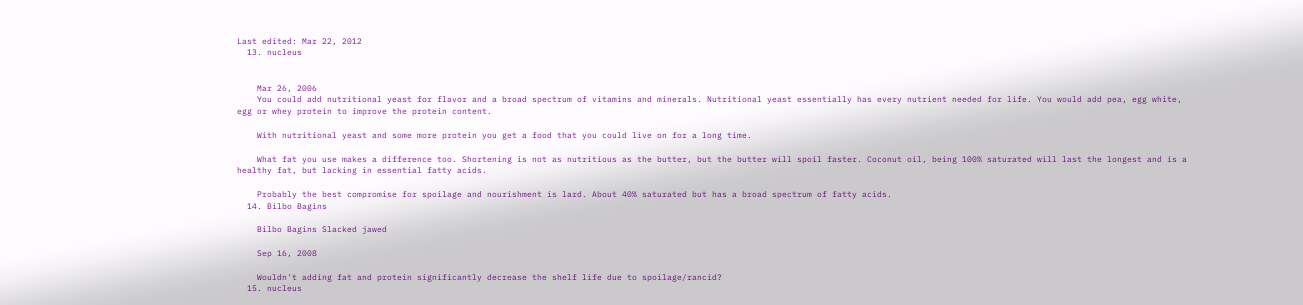Last edited: Mar 22, 2012
  13. nucleus


    Mar 26, 2006
    You could add nutritional yeast for flavor and a broad spectrum of vitamins and minerals. Nutritional yeast essentially has every nutrient needed for life. You would add pea, egg white, egg or whey protein to improve the protein content.

    With nutritional yeast and some more protein you get a food that you could live on for a long time.

    What fat you use makes a difference too. Shortening is not as nutritious as the butter, but the butter will spoil faster. Coconut oil, being 100% saturated will last the longest and is a healthy fat, but lacking in essential fatty acids.

    Probably the best compromise for spoilage and nourishment is lard. About 40% saturated but has a broad spectrum of fatty acids.
  14. Bilbo Bagins

    Bilbo Bagins Slacked jawed

    Sep 16, 2008

    Wouldn't adding fat and protein significantly decrease the shelf life due to spoilage/rancid?
  15. nucleus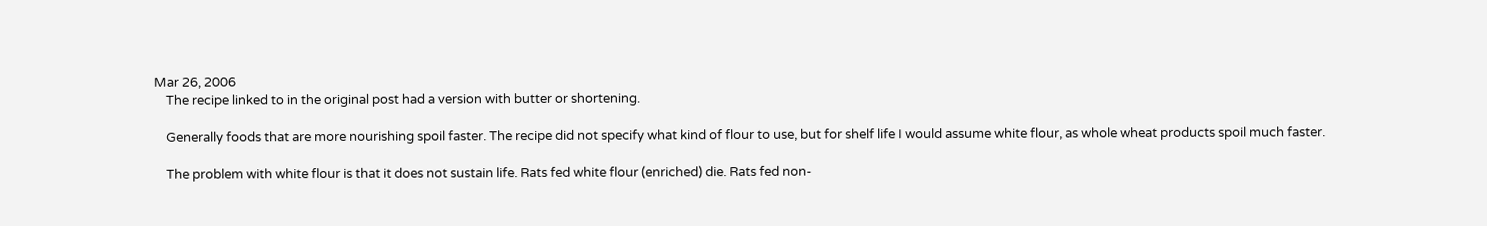Mar 26, 2006
    The recipe linked to in the original post had a version with butter or shortening.

    Generally foods that are more nourishing spoil faster. The recipe did not specify what kind of flour to use, but for shelf life I would assume white flour, as whole wheat products spoil much faster.

    The problem with white flour is that it does not sustain life. Rats fed white flour (enriched) die. Rats fed non-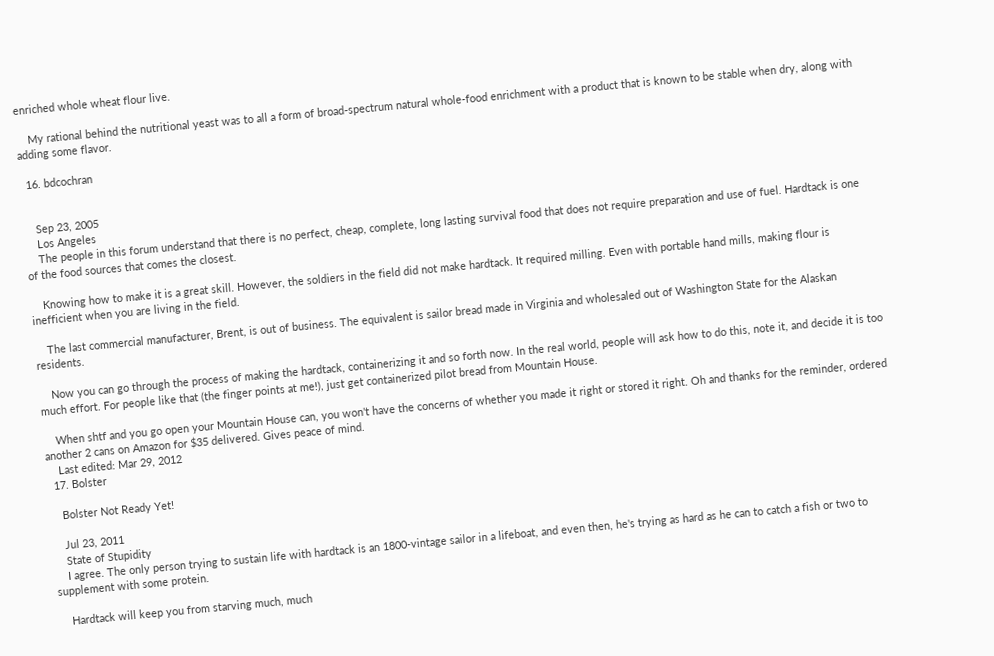enriched whole wheat flour live.

    My rational behind the nutritional yeast was to all a form of broad-spectrum natural whole-food enrichment with a product that is known to be stable when dry, along with adding some flavor.

  16. bdcochran


    Sep 23, 2005
    Los Angeles
    The people in this forum understand that there is no perfect, cheap, complete, long lasting survival food that does not require preparation and use of fuel. Hardtack is one of the food sources that comes the closest.

    Knowing how to make it is a great skill. However, the soldiers in the field did not make hardtack. It required milling. Even with portable hand mills, making flour is inefficient when you are living in the field.

    The last commercial manufacturer, Brent, is out of business. The equivalent is sailor bread made in Virginia and wholesaled out of Washington State for the Alaskan residents.

    Now you can go through the process of making the hardtack, containerizing it and so forth now. In the real world, people will ask how to do this, note it, and decide it is too much effort. For people like that (the finger points at me!), just get containerized pilot bread from Mountain House.

    When shtf and you go open your Mountain House can, you won't have the concerns of whether you made it right or stored it right. Oh and thanks for the reminder, ordered another 2 cans on Amazon for $35 delivered. Gives peace of mind.
    Last edited: Mar 29, 2012
  17. Bolster

    Bolster Not Ready Yet!

    Jul 23, 2011
    State of Stupidity
    I agree. The only person trying to sustain life with hardtack is an 1800-vintage sailor in a lifeboat, and even then, he's trying as hard as he can to catch a fish or two to supplement with some protein.

    Hardtack will keep you from starving much, much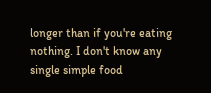longer than if you're eating nothing. I don't know any single simple food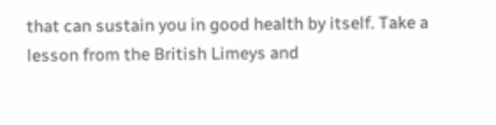that can sustain you in good health by itself. Take a lesson from the British Limeys and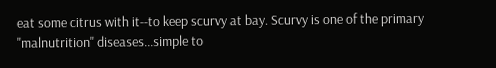eat some citrus with it--to keep scurvy at bay. Scurvy is one of the primary "malnutrition" diseases...simple to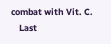combat with Vit. C.
    Last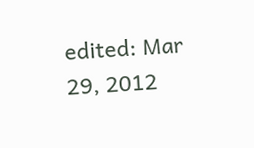edited: Mar 29, 2012